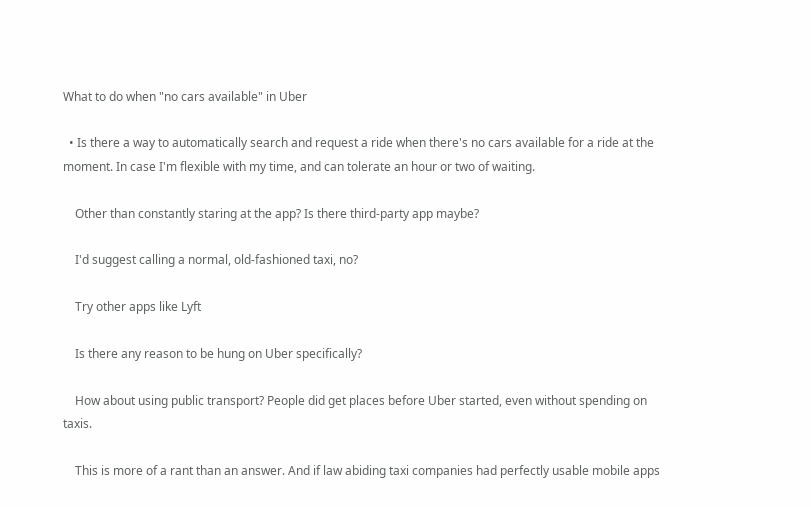What to do when "no cars available" in Uber

  • Is there a way to automatically search and request a ride when there's no cars available for a ride at the moment. In case I'm flexible with my time, and can tolerate an hour or two of waiting.

    Other than constantly staring at the app? Is there third-party app maybe?

    I'd suggest calling a normal, old-fashioned taxi, no?

    Try other apps like Lyft

    Is there any reason to be hung on Uber specifically?

    How about using public transport? People did get places before Uber started, even without spending on taxis.

    This is more of a rant than an answer. And if law abiding taxi companies had perfectly usable mobile apps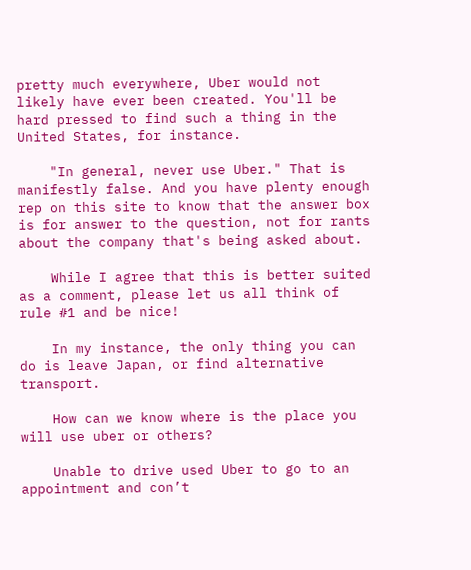pretty much everywhere, Uber would not likely have ever been created. You'll be hard pressed to find such a thing in the United States, for instance.

    "In general, never use Uber." That is manifestly false. And you have plenty enough rep on this site to know that the answer box is for answer to the question, not for rants about the company that's being asked about.

    While I agree that this is better suited as a comment, please let us all think of rule #1 and be nice!

    In my instance, the only thing you can do is leave Japan, or find alternative transport.

    How can we know where is the place you will use uber or others?

    Unable to drive used Uber to go to an appointment and con’t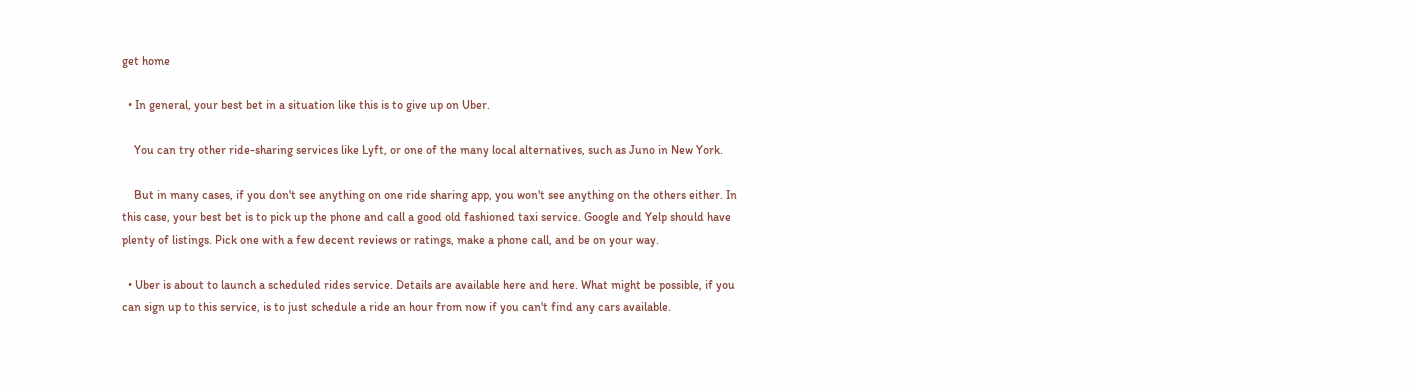get home

  • In general, your best bet in a situation like this is to give up on Uber.

    You can try other ride-sharing services like Lyft, or one of the many local alternatives, such as Juno in New York.

    But in many cases, if you don't see anything on one ride sharing app, you won't see anything on the others either. In this case, your best bet is to pick up the phone and call a good old fashioned taxi service. Google and Yelp should have plenty of listings. Pick one with a few decent reviews or ratings, make a phone call, and be on your way.

  • Uber is about to launch a scheduled rides service. Details are available here and here. What might be possible, if you can sign up to this service, is to just schedule a ride an hour from now if you can't find any cars available.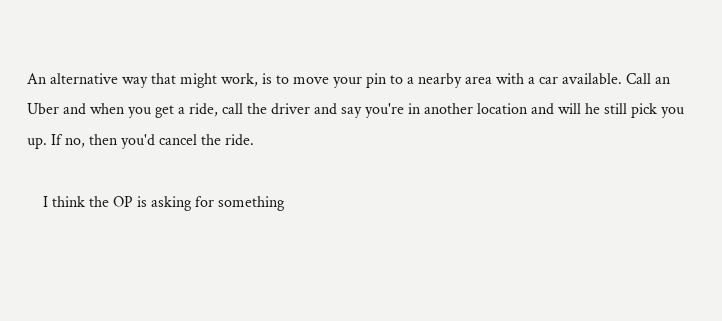An alternative way that might work, is to move your pin to a nearby area with a car available. Call an Uber and when you get a ride, call the driver and say you're in another location and will he still pick you up. If no, then you'd cancel the ride.

    I think the OP is asking for something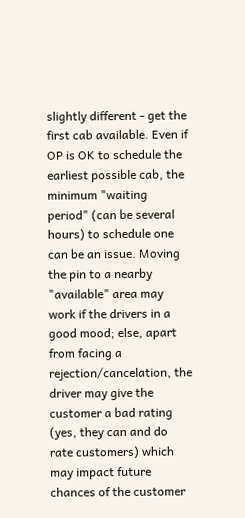slightly different - get the first cab available. Even if OP is OK to schedule the earliest possible cab, the minimum "waiting period" (can be several hours) to schedule one can be an issue. Moving the pin to a nearby "available" area may work if the drivers in a good mood; else, apart from facing a rejection/cancelation, the driver may give the customer a bad rating (yes, they can and do rate customers) which may impact future chances of the customer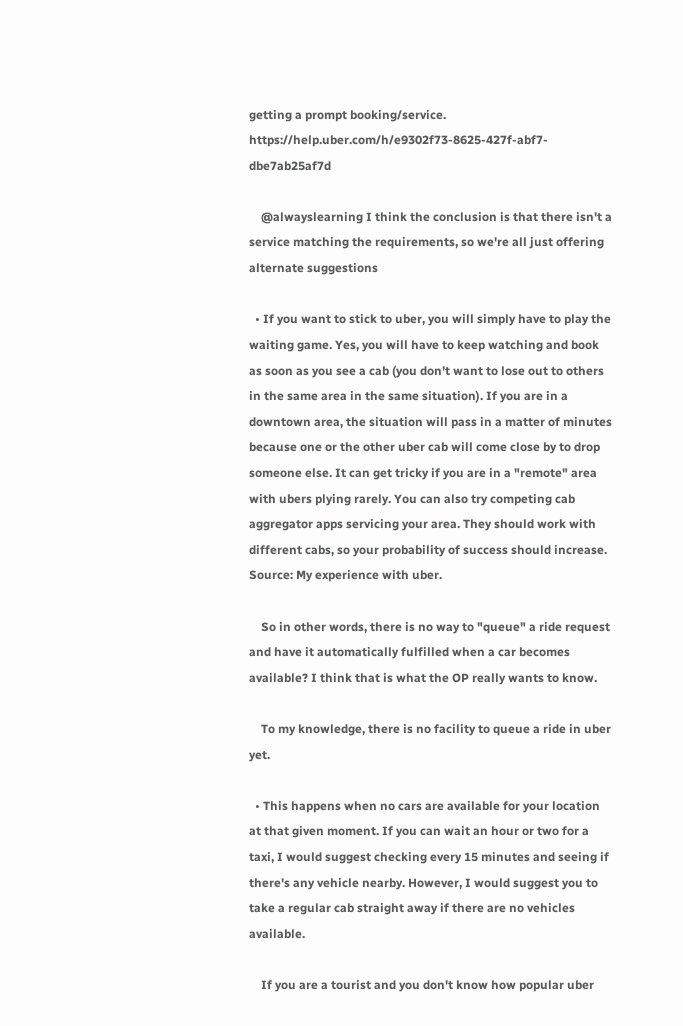getting a prompt booking/service. https://help.uber.com/h/e9302f73-8625-427f-abf7-dbe7ab25af7d

    @alwayslearning I think the conclusion is that there isn't a service matching the requirements, so we're all just offering alternate suggestions

  • If you want to stick to uber, you will simply have to play the waiting game. Yes, you will have to keep watching and book as soon as you see a cab (you don't want to lose out to others in the same area in the same situation). If you are in a downtown area, the situation will pass in a matter of minutes because one or the other uber cab will come close by to drop someone else. It can get tricky if you are in a "remote" area with ubers plying rarely. You can also try competing cab aggregator apps servicing your area. They should work with different cabs, so your probability of success should increase. Source: My experience with uber.

    So in other words, there is no way to "queue" a ride request and have it automatically fulfilled when a car becomes available? I think that is what the OP really wants to know.

    To my knowledge, there is no facility to queue a ride in uber yet.

  • This happens when no cars are available for your location at that given moment. If you can wait an hour or two for a taxi, I would suggest checking every 15 minutes and seeing if there's any vehicle nearby. However, I would suggest you to take a regular cab straight away if there are no vehicles available.

    If you are a tourist and you don't know how popular uber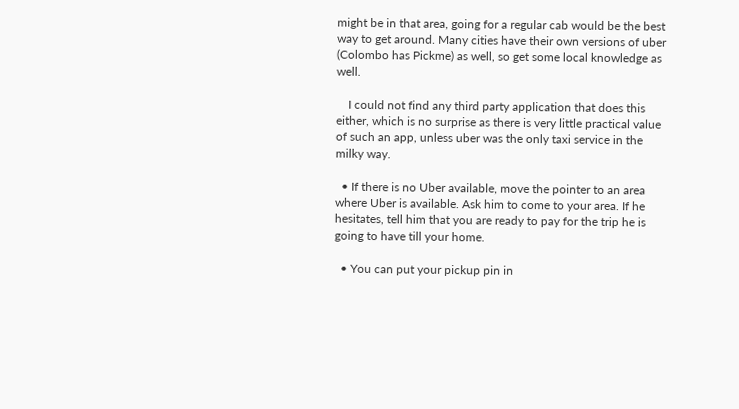might be in that area, going for a regular cab would be the best way to get around. Many cities have their own versions of uber (Colombo has Pickme) as well, so get some local knowledge as well.

    I could not find any third party application that does this either, which is no surprise as there is very little practical value of such an app, unless uber was the only taxi service in the milky way.

  • If there is no Uber available, move the pointer to an area where Uber is available. Ask him to come to your area. If he hesitates, tell him that you are ready to pay for the trip he is going to have till your home.

  • You can put your pickup pin in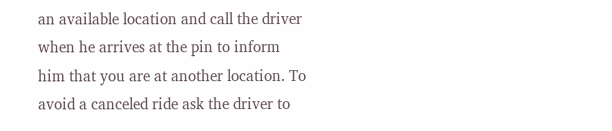an available location and call the driver when he arrives at the pin to inform him that you are at another location. To avoid a canceled ride ask the driver to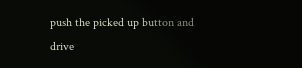push the picked up button and drive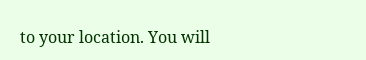to your location. You will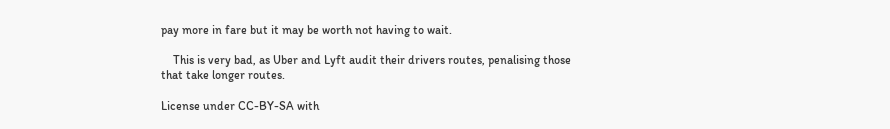pay more in fare but it may be worth not having to wait.

    This is very bad, as Uber and Lyft audit their drivers routes, penalising those that take longer routes.

License under CC-BY-SA with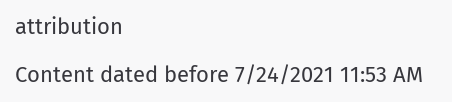attribution

Content dated before 7/24/2021 11:53 AM